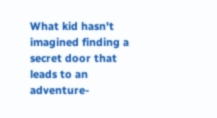What kid hasn't imagined finding a secret door that leads to an adventure-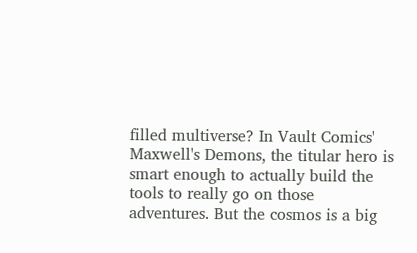filled multiverse? In Vault Comics' Maxwell's Demons, the titular hero is smart enough to actually build the tools to really go on those adventures. But the cosmos is a big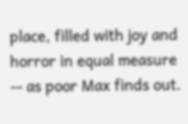place, filled with joy and horror in equal measure -- as poor Max finds out.